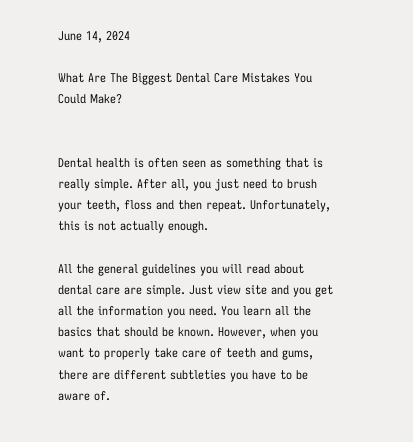June 14, 2024

What Are The Biggest Dental Care Mistakes You Could Make?


Dental health is often seen as something that is really simple. After all, you just need to brush your teeth, floss and then repeat. Unfortunately, this is not actually enough.

All the general guidelines you will read about dental care are simple. Just view site and you get all the information you need. You learn all the basics that should be known. However, when you want to properly take care of teeth and gums, there are different subtleties you have to be aware of.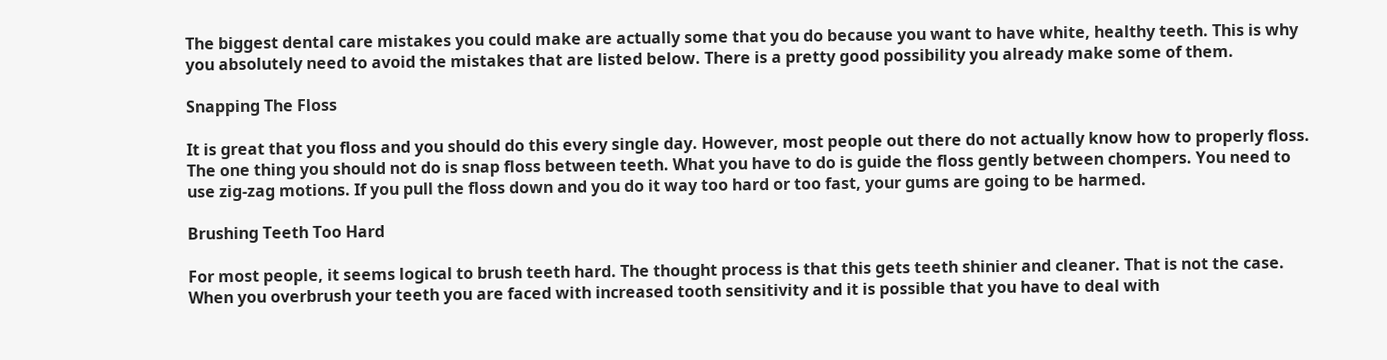The biggest dental care mistakes you could make are actually some that you do because you want to have white, healthy teeth. This is why you absolutely need to avoid the mistakes that are listed below. There is a pretty good possibility you already make some of them.

Snapping The Floss

It is great that you floss and you should do this every single day. However, most people out there do not actually know how to properly floss. The one thing you should not do is snap floss between teeth. What you have to do is guide the floss gently between chompers. You need to use zig-zag motions. If you pull the floss down and you do it way too hard or too fast, your gums are going to be harmed.

Brushing Teeth Too Hard

For most people, it seems logical to brush teeth hard. The thought process is that this gets teeth shinier and cleaner. That is not the case. When you overbrush your teeth you are faced with increased tooth sensitivity and it is possible that you have to deal with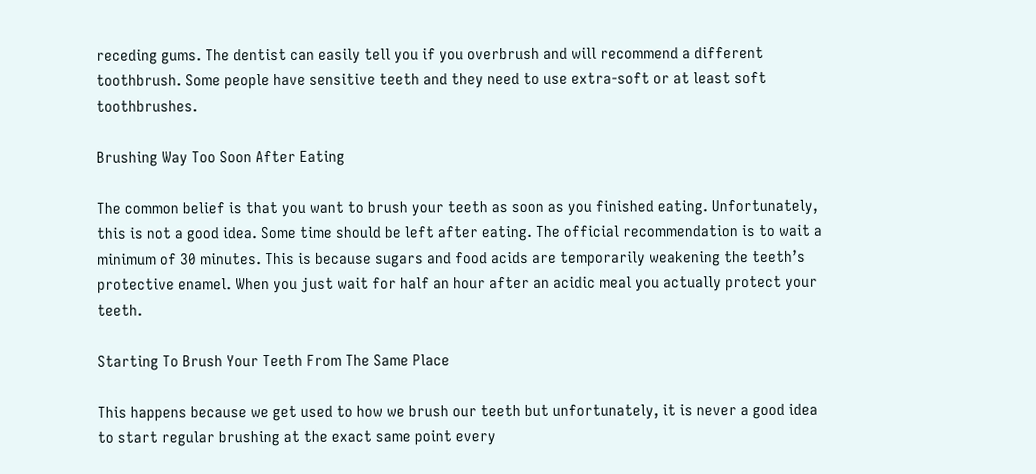receding gums. The dentist can easily tell you if you overbrush and will recommend a different toothbrush. Some people have sensitive teeth and they need to use extra-soft or at least soft toothbrushes.

Brushing Way Too Soon After Eating

The common belief is that you want to brush your teeth as soon as you finished eating. Unfortunately, this is not a good idea. Some time should be left after eating. The official recommendation is to wait a minimum of 30 minutes. This is because sugars and food acids are temporarily weakening the teeth’s protective enamel. When you just wait for half an hour after an acidic meal you actually protect your teeth.

Starting To Brush Your Teeth From The Same Place

This happens because we get used to how we brush our teeth but unfortunately, it is never a good idea to start regular brushing at the exact same point every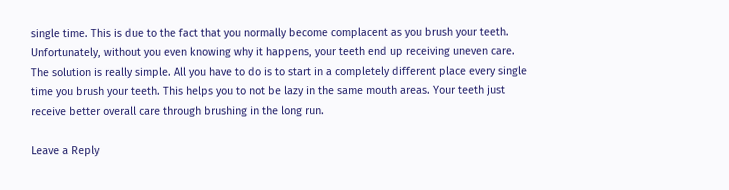single time. This is due to the fact that you normally become complacent as you brush your teeth. Unfortunately, without you even knowing why it happens, your teeth end up receiving uneven care. The solution is really simple. All you have to do is to start in a completely different place every single time you brush your teeth. This helps you to not be lazy in the same mouth areas. Your teeth just receive better overall care through brushing in the long run.

Leave a Reply